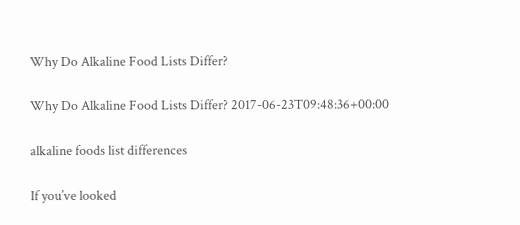Why Do Alkaline Food Lists Differ?

Why Do Alkaline Food Lists Differ? 2017-06-23T09:48:36+00:00

alkaline foods list differences

If you’ve looked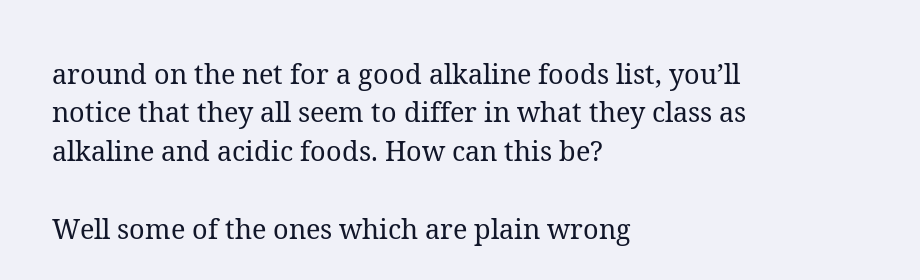around on the net for a good alkaline foods list, you’ll notice that they all seem to differ in what they class as alkaline and acidic foods. How can this be?

Well some of the ones which are plain wrong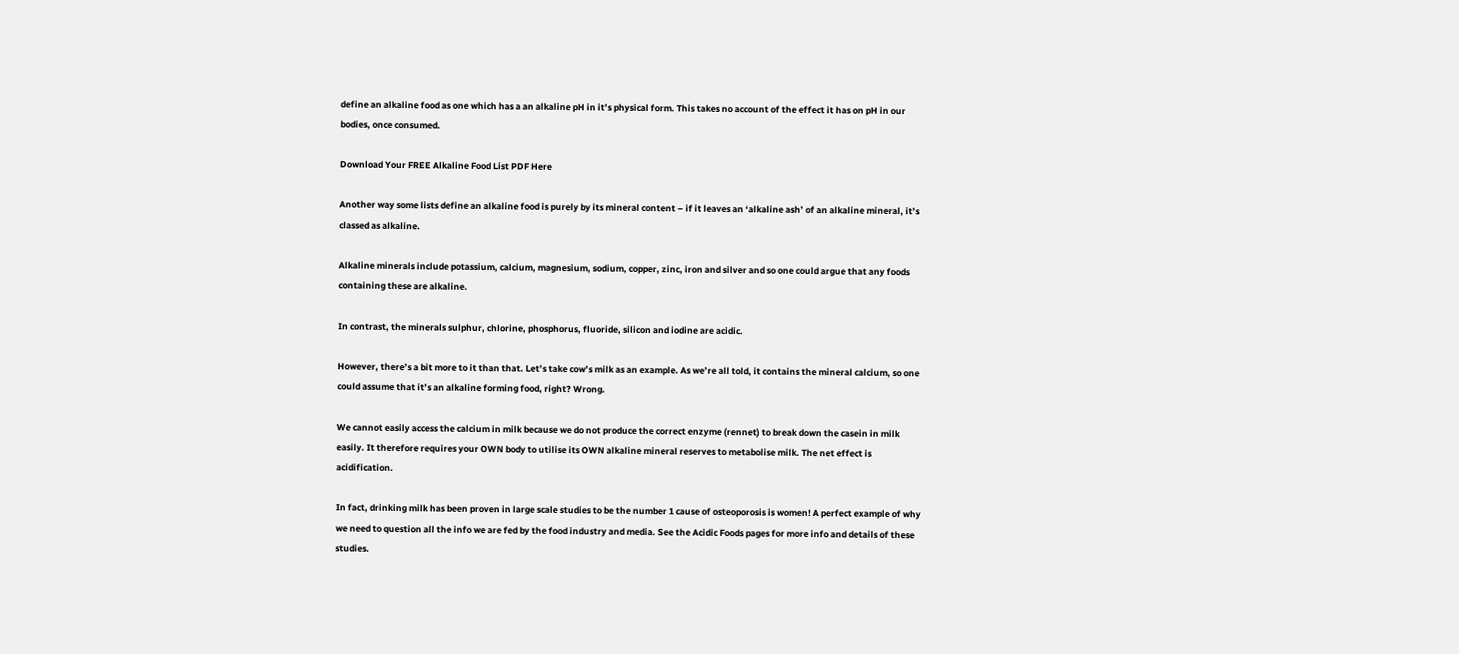define an alkaline food as one which has a an alkaline pH in it’s physical form. This takes no account of the effect it has on pH in our bodies, once consumed.

Download Your FREE Alkaline Food List PDF Here

Another way some lists define an alkaline food is purely by its mineral content – if it leaves an ‘alkaline ash’ of an alkaline mineral, it’s classed as alkaline.

Alkaline minerals include potassium, calcium, magnesium, sodium, copper, zinc, iron and silver and so one could argue that any foods containing these are alkaline.

In contrast, the minerals sulphur, chlorine, phosphorus, fluoride, silicon and iodine are acidic.

However, there’s a bit more to it than that. Let’s take cow’s milk as an example. As we’re all told, it contains the mineral calcium, so one could assume that it’s an alkaline forming food, right? Wrong.

We cannot easily access the calcium in milk because we do not produce the correct enzyme (rennet) to break down the casein in milk easily. It therefore requires your OWN body to utilise its OWN alkaline mineral reserves to metabolise milk. The net effect is acidification.

In fact, drinking milk has been proven in large scale studies to be the number 1 cause of osteoporosis is women! A perfect example of why we need to question all the info we are fed by the food industry and media. See the Acidic Foods pages for more info and details of these studies.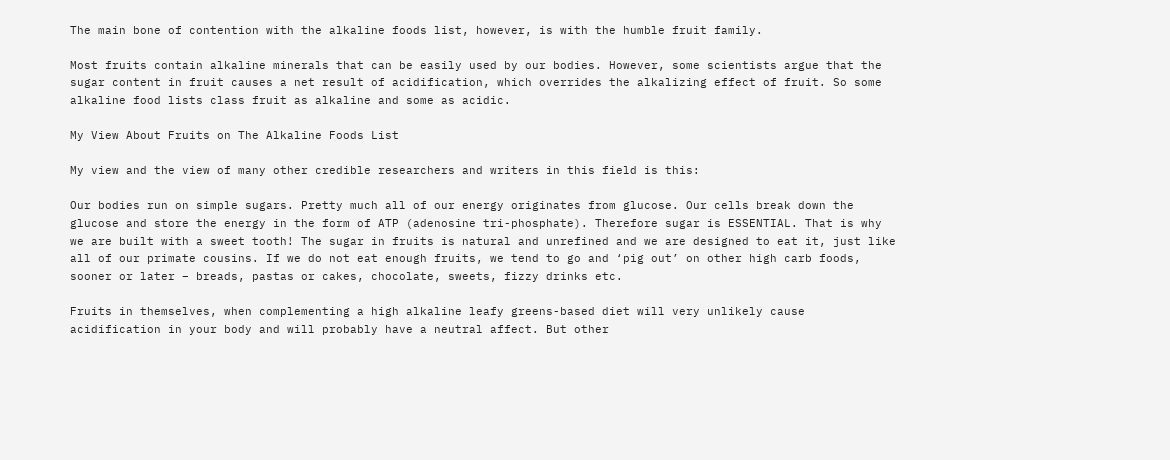The main bone of contention with the alkaline foods list, however, is with the humble fruit family.

Most fruits contain alkaline minerals that can be easily used by our bodies. However, some scientists argue that the sugar content in fruit causes a net result of acidification, which overrides the alkalizing effect of fruit. So some alkaline food lists class fruit as alkaline and some as acidic.

My View About Fruits on The Alkaline Foods List

My view and the view of many other credible researchers and writers in this field is this:

Our bodies run on simple sugars. Pretty much all of our energy originates from glucose. Our cells break down the glucose and store the energy in the form of ATP (adenosine tri-phosphate). Therefore sugar is ESSENTIAL. That is why we are built with a sweet tooth! The sugar in fruits is natural and unrefined and we are designed to eat it, just like all of our primate cousins. If we do not eat enough fruits, we tend to go and ‘pig out’ on other high carb foods, sooner or later – breads, pastas or cakes, chocolate, sweets, fizzy drinks etc.

Fruits in themselves, when complementing a high alkaline leafy greens-based diet will very unlikely cause acidification in your body and will probably have a neutral affect. But other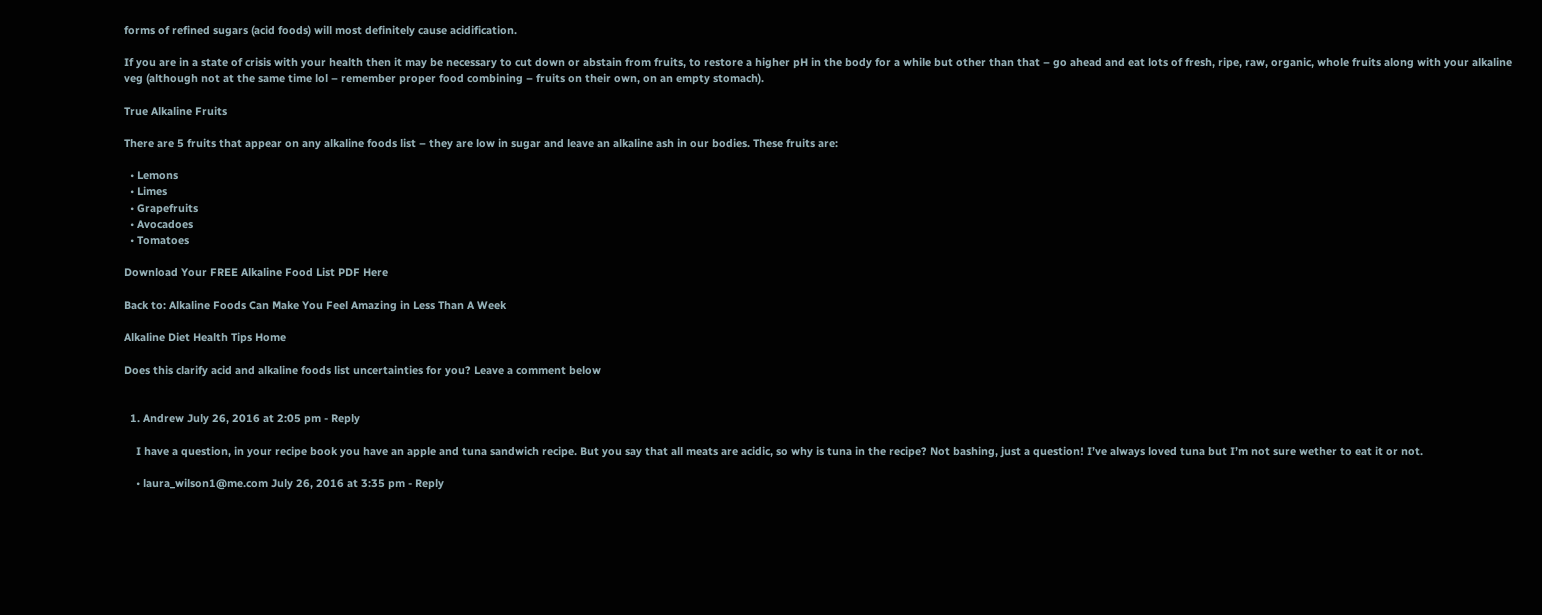forms of refined sugars (acid foods) will most definitely cause acidification.

If you are in a state of crisis with your health then it may be necessary to cut down or abstain from fruits, to restore a higher pH in the body for a while but other than that – go ahead and eat lots of fresh, ripe, raw, organic, whole fruits along with your alkaline veg (although not at the same time lol – remember proper food combining – fruits on their own, on an empty stomach).

True Alkaline Fruits

There are 5 fruits that appear on any alkaline foods list – they are low in sugar and leave an alkaline ash in our bodies. These fruits are:

  • Lemons
  • Limes
  • Grapefruits
  • Avocadoes
  • Tomatoes

Download Your FREE Alkaline Food List PDF Here

Back to: Alkaline Foods Can Make You Feel Amazing in Less Than A Week

Alkaline Diet Health Tips Home

Does this clarify acid and alkaline foods list uncertainties for you? Leave a comment below


  1. Andrew July 26, 2016 at 2:05 pm - Reply

    I have a question, in your recipe book you have an apple and tuna sandwich recipe. But you say that all meats are acidic, so why is tuna in the recipe? Not bashing, just a question! I’ve always loved tuna but I’m not sure wether to eat it or not.

    • laura_wilson1@me.com July 26, 2016 at 3:35 pm - Reply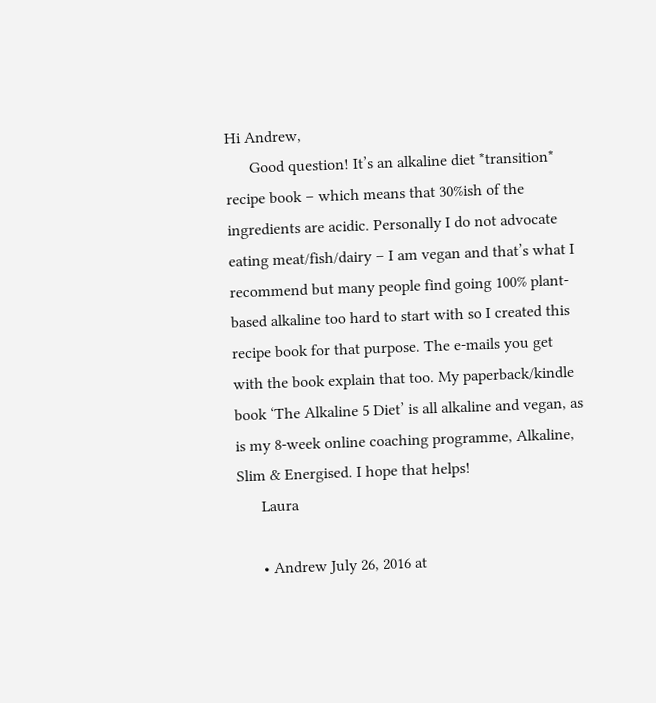Hi Andrew,
      Good question! It’s an alkaline diet *transition* recipe book – which means that 30%ish of the ingredients are acidic. Personally I do not advocate eating meat/fish/dairy – I am vegan and that’s what I recommend but many people find going 100% plant-based alkaline too hard to start with so I created this recipe book for that purpose. The e-mails you get with the book explain that too. My paperback/kindle book ‘The Alkaline 5 Diet’ is all alkaline and vegan, as is my 8-week online coaching programme, Alkaline, Slim & Energised. I hope that helps!
      Laura

      • Andrew July 26, 2016 at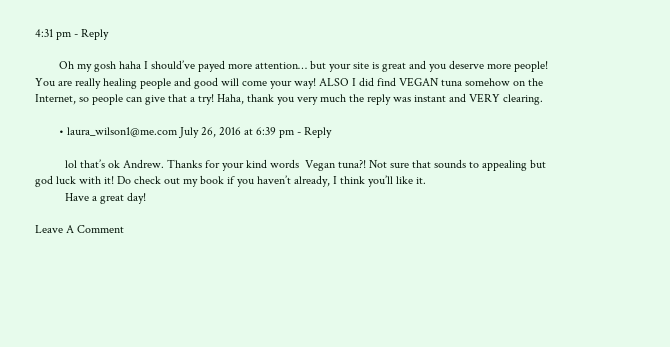4:31 pm - Reply

        Oh my gosh haha I should’ve payed more attention… but your site is great and you deserve more people! You are really healing people and good will come your way! ALSO I did find VEGAN tuna somehow on the Internet, so people can give that a try! Haha, thank you very much the reply was instant and VERY clearing.

        • laura_wilson1@me.com July 26, 2016 at 6:39 pm - Reply

          lol that’s ok Andrew. Thanks for your kind words  Vegan tuna?! Not sure that sounds to appealing but god luck with it! Do check out my book if you haven’t already, I think you’ll like it.
          Have a great day!

Leave A Comment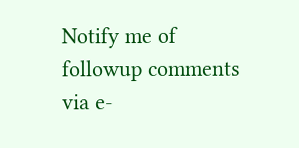Notify me of followup comments via e-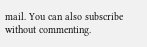mail. You can also subscribe without commenting.